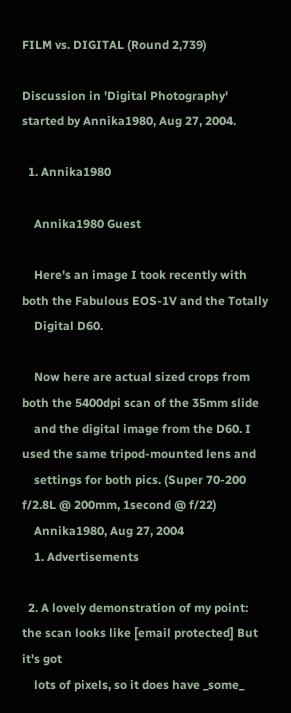FILM vs. DIGITAL (Round 2,739)

Discussion in 'Digital Photography' started by Annika1980, Aug 27, 2004.

  1. Annika1980

    Annika1980 Guest

    Here's an image I took recently with both the Fabulous EOS-1V and the Totally
    Digital D60.

    Now here are actual sized crops from both the 5400dpi scan of the 35mm slide
    and the digital image from the D60. I used the same tripod-mounted lens and
    settings for both pics. (Super 70-200 f/2.8L @ 200mm, 1second @ f/22)
    Annika1980, Aug 27, 2004
    1. Advertisements

  2. A lovely demonstration of my point: the scan looks like [email protected] But it's got
    lots of pixels, so it does have _some_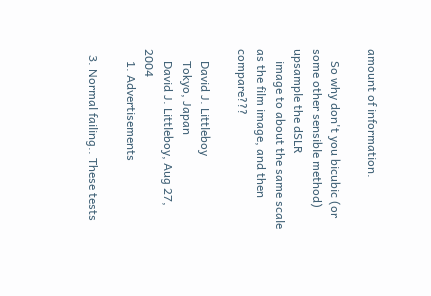amount of information.

    So why don't you bicubic (or some other sensible method) upsample the dSLR
    image to about the same scale as the film image, and then compare???

    David J. Littleboy
    Tokyo, Japan
    David J. Littleboy, Aug 27, 2004
    1. Advertisements

  3. Normal failing.. These tests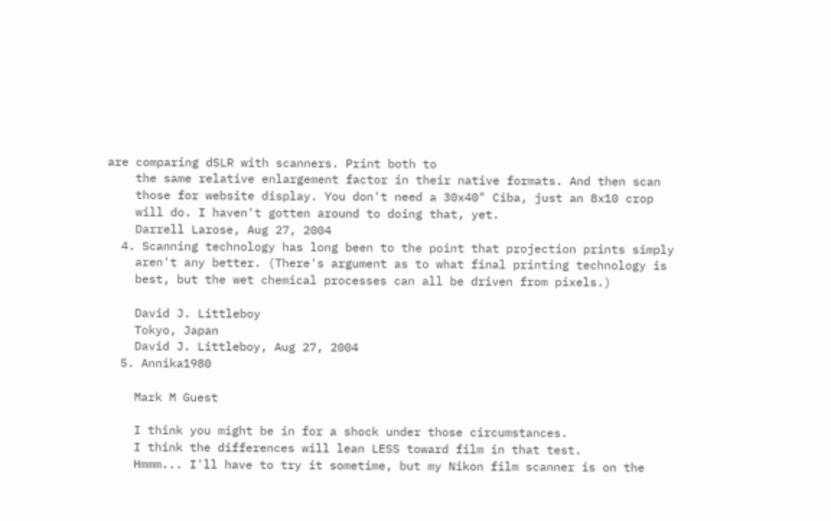are comparing dSLR with scanners. Print both to
    the same relative enlargement factor in their native formats. And then scan
    those for website display. You don't need a 30x40" Ciba, just an 8x10 crop
    will do. I haven't gotten around to doing that, yet.
    Darrell Larose, Aug 27, 2004
  4. Scanning technology has long been to the point that projection prints simply
    aren't any better. (There's argument as to what final printing technology is
    best, but the wet chemical processes can all be driven from pixels.)

    David J. Littleboy
    Tokyo, Japan
    David J. Littleboy, Aug 27, 2004
  5. Annika1980

    Mark M Guest

    I think you might be in for a shock under those circumstances.
    I think the differences will lean LESS toward film in that test.
    Hmmm... I'll have to try it sometime, but my Nikon film scanner is on the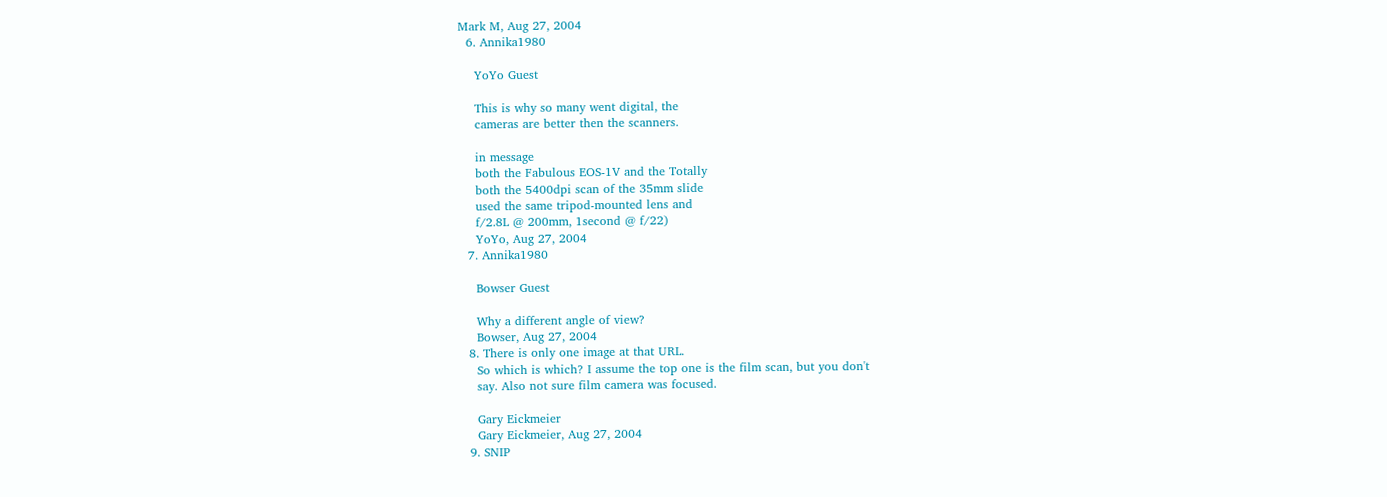Mark M, Aug 27, 2004
  6. Annika1980

    YoYo Guest

    This is why so many went digital, the
    cameras are better then the scanners.

    in message
    both the Fabulous EOS-1V and the Totally
    both the 5400dpi scan of the 35mm slide
    used the same tripod-mounted lens and
    f/2.8L @ 200mm, 1second @ f/22)
    YoYo, Aug 27, 2004
  7. Annika1980

    Bowser Guest

    Why a different angle of view?
    Bowser, Aug 27, 2004
  8. There is only one image at that URL.
    So which is which? I assume the top one is the film scan, but you don't
    say. Also not sure film camera was focused.

    Gary Eickmeier
    Gary Eickmeier, Aug 27, 2004
  9. SNIP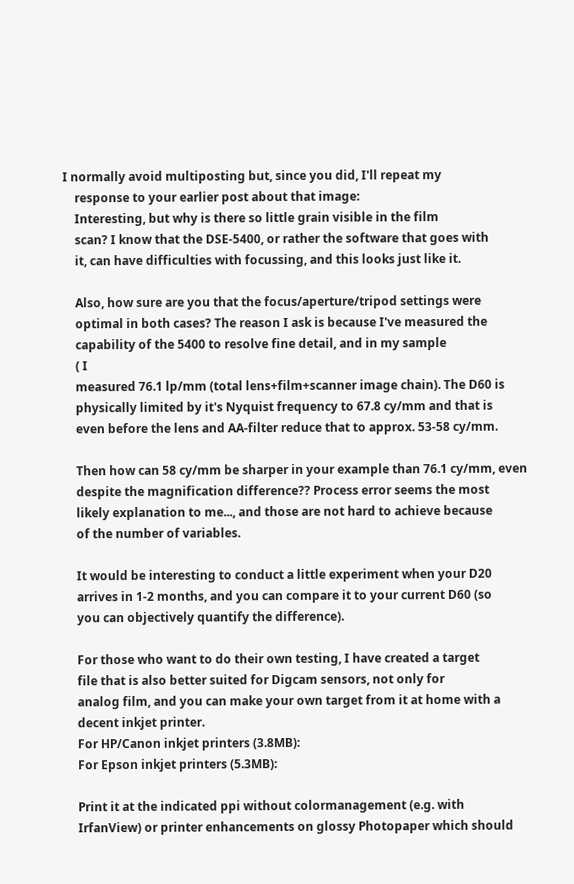I normally avoid multiposting but, since you did, I'll repeat my
    response to your earlier post about that image:
    Interesting, but why is there so little grain visible in the film
    scan? I know that the DSE-5400, or rather the software that goes with
    it, can have difficulties with focussing, and this looks just like it.

    Also, how sure are you that the focus/aperture/tripod settings were
    optimal in both cases? The reason I ask is because I've measured the
    capability of the 5400 to resolve fine detail, and in my sample
    ( I
    measured 76.1 lp/mm (total lens+film+scanner image chain). The D60 is
    physically limited by it's Nyquist frequency to 67.8 cy/mm and that is
    even before the lens and AA-filter reduce that to approx. 53-58 cy/mm.

    Then how can 58 cy/mm be sharper in your example than 76.1 cy/mm, even
    despite the magnification difference?? Process error seems the most
    likely explanation to me..., and those are not hard to achieve because
    of the number of variables.

    It would be interesting to conduct a little experiment when your D20
    arrives in 1-2 months, and you can compare it to your current D60 (so
    you can objectively quantify the difference).

    For those who want to do their own testing, I have created a target
    file that is also better suited for Digcam sensors, not only for
    analog film, and you can make your own target from it at home with a
    decent inkjet printer.
    For HP/Canon inkjet printers (3.8MB):
    For Epson inkjet printers (5.3MB):

    Print it at the indicated ppi without colormanagement (e.g. with
    IrfanView) or printer enhancements on glossy Photopaper which should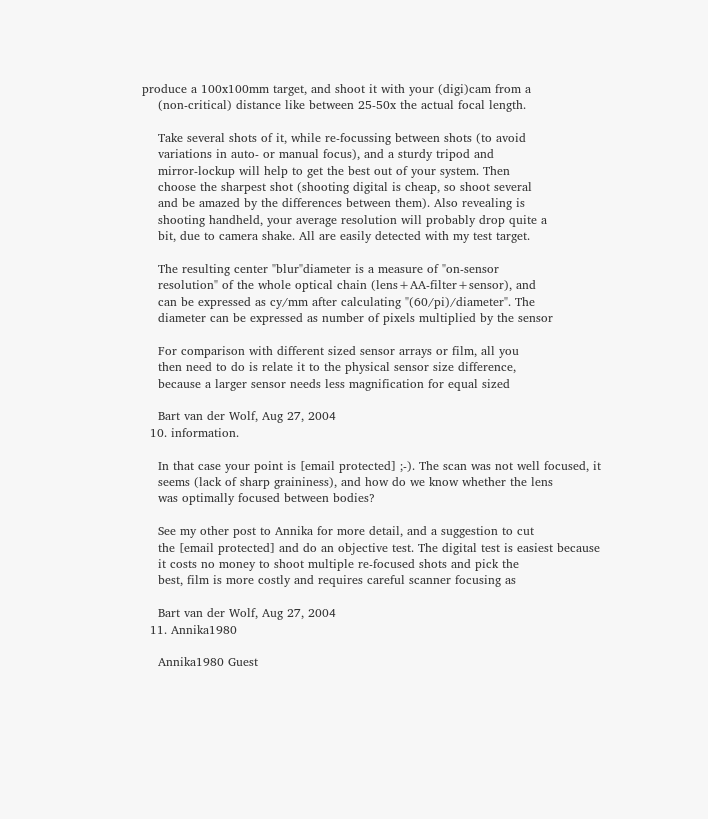produce a 100x100mm target, and shoot it with your (digi)cam from a
    (non-critical) distance like between 25-50x the actual focal length.

    Take several shots of it, while re-focussing between shots (to avoid
    variations in auto- or manual focus), and a sturdy tripod and
    mirror-lockup will help to get the best out of your system. Then
    choose the sharpest shot (shooting digital is cheap, so shoot several
    and be amazed by the differences between them). Also revealing is
    shooting handheld, your average resolution will probably drop quite a
    bit, due to camera shake. All are easily detected with my test target.

    The resulting center "blur"diameter is a measure of "on-sensor
    resolution" of the whole optical chain (lens+AA-filter+sensor), and
    can be expressed as cy/mm after calculating "(60/pi)/diameter". The
    diameter can be expressed as number of pixels multiplied by the sensor

    For comparison with different sized sensor arrays or film, all you
    then need to do is relate it to the physical sensor size difference,
    because a larger sensor needs less magnification for equal sized

    Bart van der Wolf, Aug 27, 2004
  10. information.

    In that case your point is [email protected] ;-). The scan was not well focused, it
    seems (lack of sharp graininess), and how do we know whether the lens
    was optimally focused between bodies?

    See my other post to Annika for more detail, and a suggestion to cut
    the [email protected] and do an objective test. The digital test is easiest because
    it costs no money to shoot multiple re-focused shots and pick the
    best, film is more costly and requires careful scanner focusing as

    Bart van der Wolf, Aug 27, 2004
  11. Annika1980

    Annika1980 Guest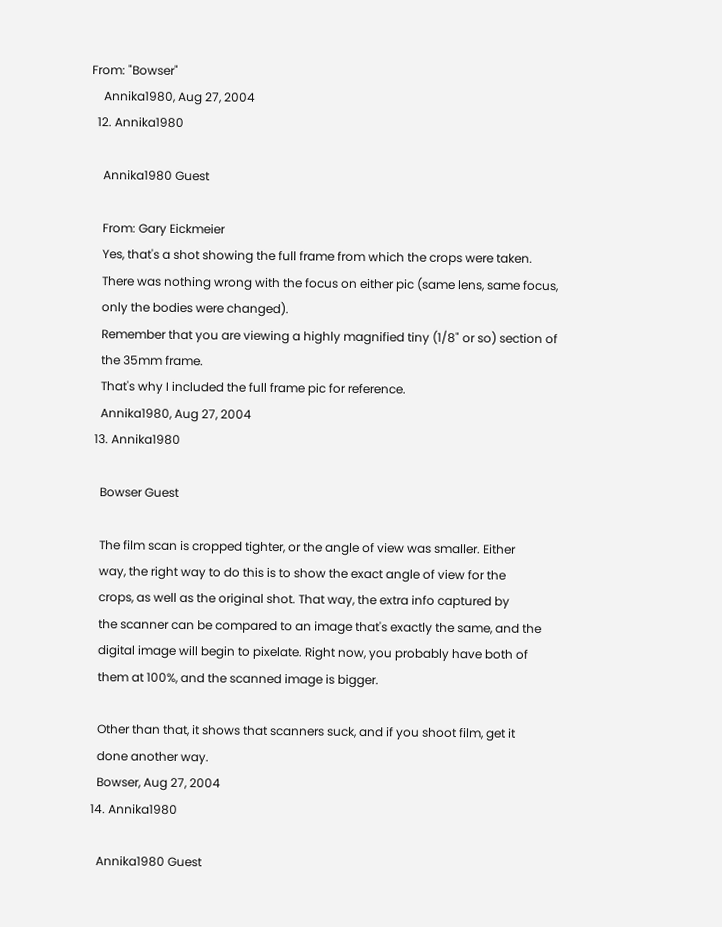From: "Bowser"
    Annika1980, Aug 27, 2004
  12. Annika1980

    Annika1980 Guest

    From: Gary Eickmeier
    Yes, that's a shot showing the full frame from which the crops were taken.
    There was nothing wrong with the focus on either pic (same lens, same focus,
    only the bodies were changed).
    Remember that you are viewing a highly magnified tiny (1/8" or so) section of
    the 35mm frame.
    That's why I included the full frame pic for reference.
    Annika1980, Aug 27, 2004
  13. Annika1980

    Bowser Guest

    The film scan is cropped tighter, or the angle of view was smaller. Either
    way, the right way to do this is to show the exact angle of view for the
    crops, as well as the original shot. That way, the extra info captured by
    the scanner can be compared to an image that's exactly the same, and the
    digital image will begin to pixelate. Right now, you probably have both of
    them at 100%, and the scanned image is bigger.

    Other than that, it shows that scanners suck, and if you shoot film, get it
    done another way.
    Bowser, Aug 27, 2004
  14. Annika1980

    Annika1980 Guest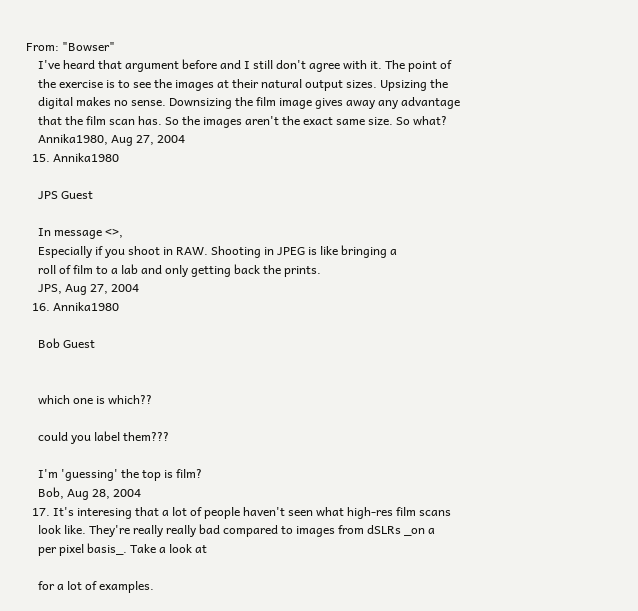From: "Bowser"
    I've heard that argument before and I still don't agree with it. The point of
    the exercise is to see the images at their natural output sizes. Upsizing the
    digital makes no sense. Downsizing the film image gives away any advantage
    that the film scan has. So the images aren't the exact same size. So what?
    Annika1980, Aug 27, 2004
  15. Annika1980

    JPS Guest

    In message <>,
    Especially if you shoot in RAW. Shooting in JPEG is like bringing a
    roll of film to a lab and only getting back the prints.
    JPS, Aug 27, 2004
  16. Annika1980

    Bob Guest


    which one is which??

    could you label them???

    I'm 'guessing' the top is film?
    Bob, Aug 28, 2004
  17. It's interesing that a lot of people haven't seen what high-res film scans
    look like. They're really really bad compared to images from dSLRs _on a
    per pixel basis_. Take a look at

    for a lot of examples.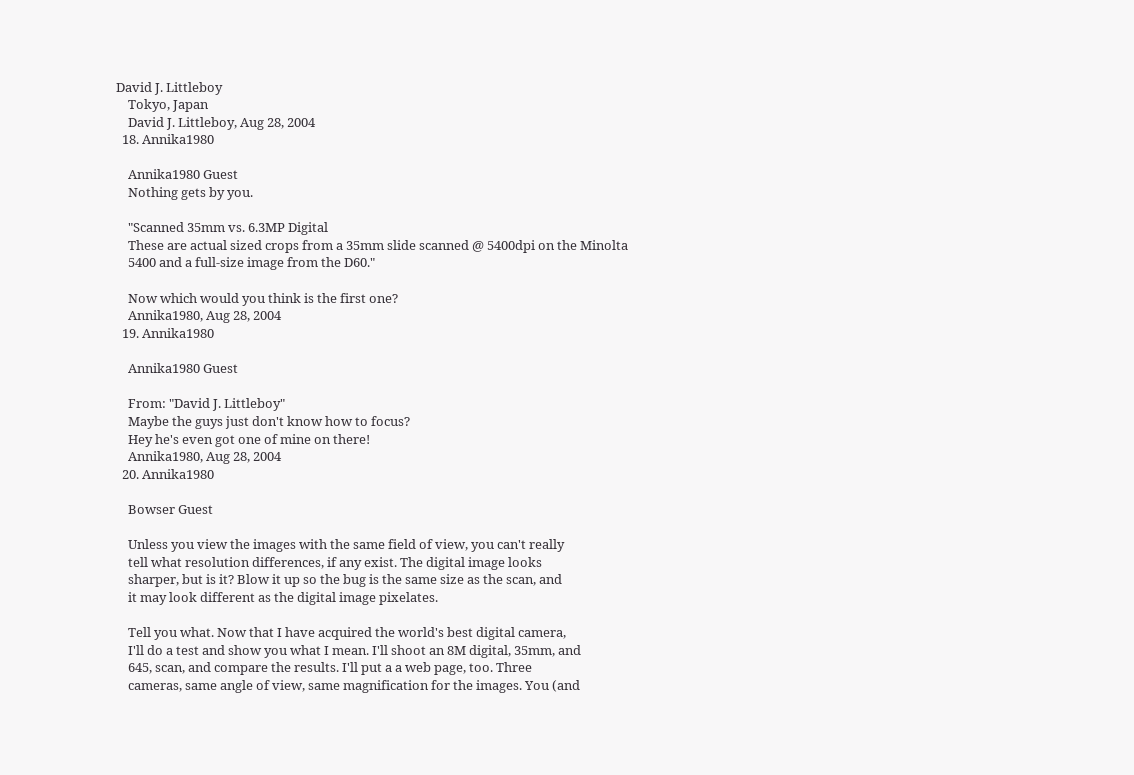David J. Littleboy
    Tokyo, Japan
    David J. Littleboy, Aug 28, 2004
  18. Annika1980

    Annika1980 Guest
    Nothing gets by you.

    "Scanned 35mm vs. 6.3MP Digital
    These are actual sized crops from a 35mm slide scanned @ 5400dpi on the Minolta
    5400 and a full-size image from the D60."

    Now which would you think is the first one?
    Annika1980, Aug 28, 2004
  19. Annika1980

    Annika1980 Guest

    From: "David J. Littleboy"
    Maybe the guys just don't know how to focus?
    Hey he's even got one of mine on there!
    Annika1980, Aug 28, 2004
  20. Annika1980

    Bowser Guest

    Unless you view the images with the same field of view, you can't really
    tell what resolution differences, if any exist. The digital image looks
    sharper, but is it? Blow it up so the bug is the same size as the scan, and
    it may look different as the digital image pixelates.

    Tell you what. Now that I have acquired the world's best digital camera,
    I'll do a test and show you what I mean. I'll shoot an 8M digital, 35mm, and
    645, scan, and compare the results. I'll put a a web page, too. Three
    cameras, same angle of view, same magnification for the images. You (and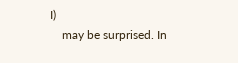I)
    may be surprised. In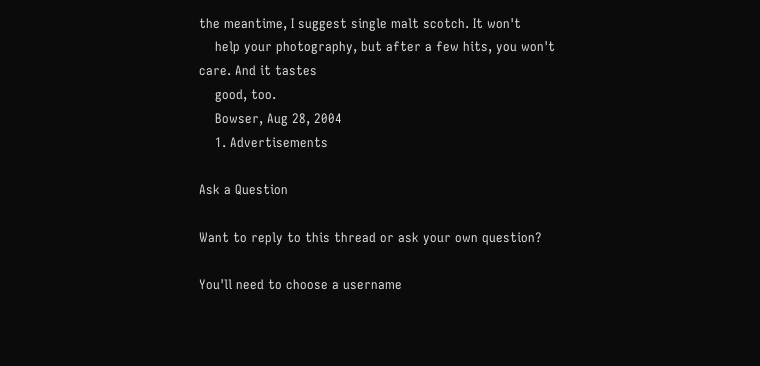the meantime, I suggest single malt scotch. It won't
    help your photography, but after a few hits, you won't care. And it tastes
    good, too.
    Bowser, Aug 28, 2004
    1. Advertisements

Ask a Question

Want to reply to this thread or ask your own question?

You'll need to choose a username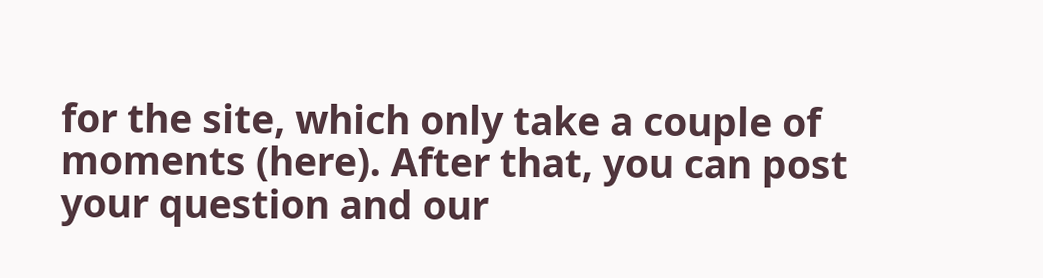for the site, which only take a couple of moments (here). After that, you can post your question and our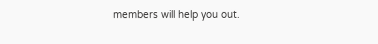members will help you out.